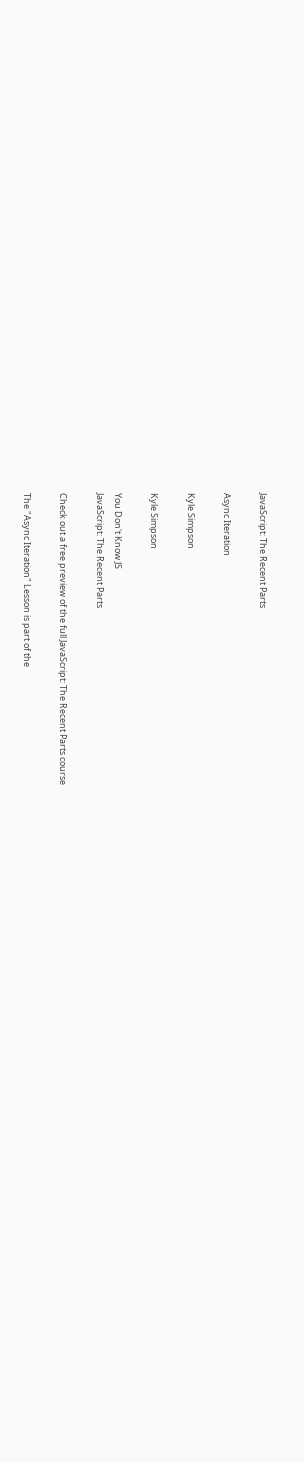JavaScript: The Recent Parts

Async Iteration

Kyle Simpson

Kyle Simpson

You Don't Know JS
JavaScript: The Recent Parts

Check out a free preview of the full JavaScript: The Recent Parts course

The "Async Iteration" Lesson is part of the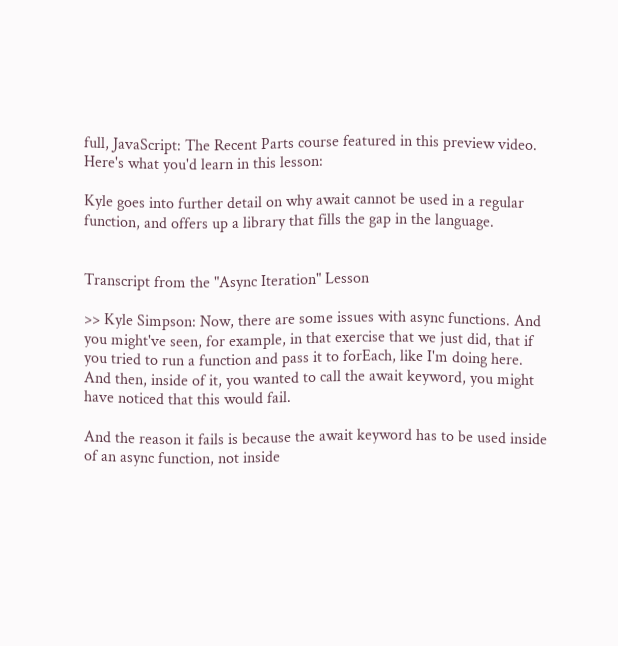full, JavaScript: The Recent Parts course featured in this preview video. Here's what you'd learn in this lesson:

Kyle goes into further detail on why await cannot be used in a regular function, and offers up a library that fills the gap in the language.


Transcript from the "Async Iteration" Lesson

>> Kyle Simpson: Now, there are some issues with async functions. And you might've seen, for example, in that exercise that we just did, that if you tried to run a function and pass it to forEach, like I'm doing here. And then, inside of it, you wanted to call the await keyword, you might have noticed that this would fail.

And the reason it fails is because the await keyword has to be used inside of an async function, not inside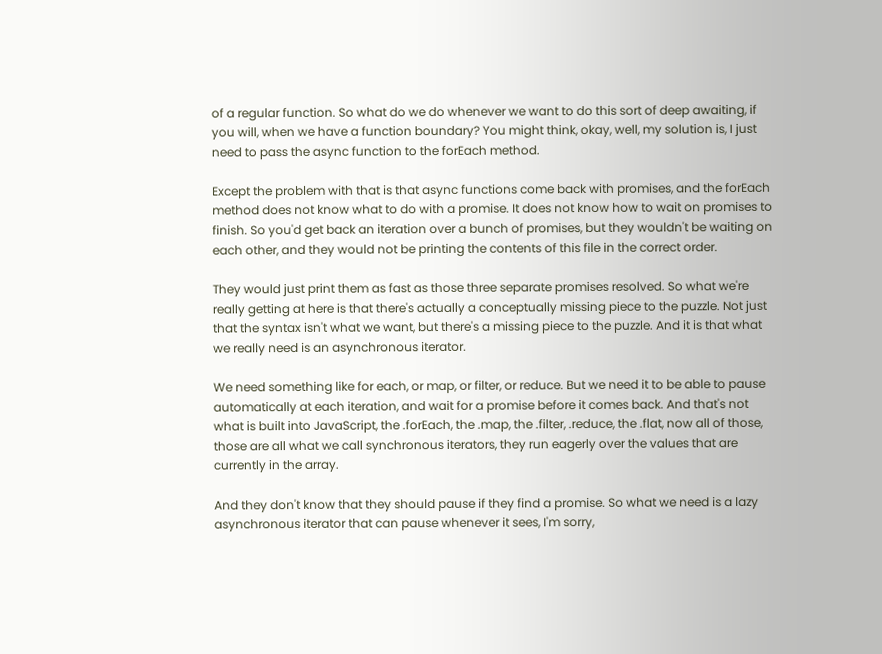of a regular function. So what do we do whenever we want to do this sort of deep awaiting, if you will, when we have a function boundary? You might think, okay, well, my solution is, I just need to pass the async function to the forEach method.

Except the problem with that is that async functions come back with promises, and the forEach method does not know what to do with a promise. It does not know how to wait on promises to finish. So you'd get back an iteration over a bunch of promises, but they wouldn't be waiting on each other, and they would not be printing the contents of this file in the correct order.

They would just print them as fast as those three separate promises resolved. So what we're really getting at here is that there's actually a conceptually missing piece to the puzzle. Not just that the syntax isn't what we want, but there's a missing piece to the puzzle. And it is that what we really need is an asynchronous iterator.

We need something like for each, or map, or filter, or reduce. But we need it to be able to pause automatically at each iteration, and wait for a promise before it comes back. And that's not what is built into JavaScript, the .forEach, the .map, the .filter, .reduce, the .flat, now all of those, those are all what we call synchronous iterators, they run eagerly over the values that are currently in the array.

And they don't know that they should pause if they find a promise. So what we need is a lazy asynchronous iterator that can pause whenever it sees, I'm sorry,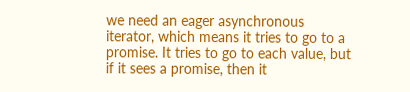we need an eager asynchronous iterator, which means it tries to go to a promise. It tries to go to each value, but if it sees a promise, then it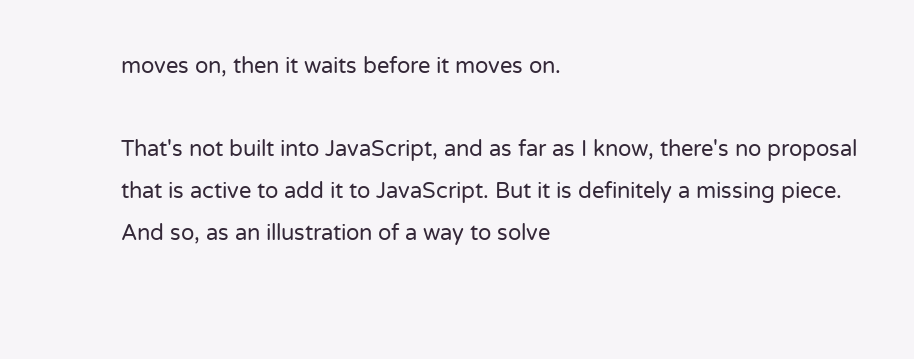moves on, then it waits before it moves on.

That's not built into JavaScript, and as far as I know, there's no proposal that is active to add it to JavaScript. But it is definitely a missing piece. And so, as an illustration of a way to solve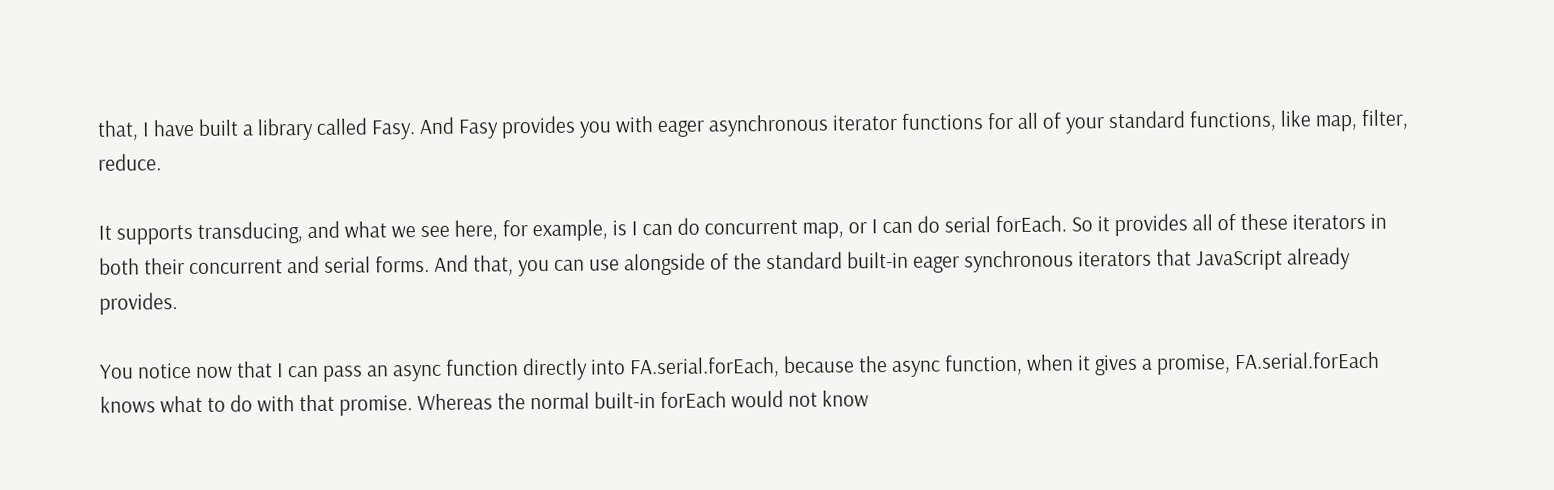that, I have built a library called Fasy. And Fasy provides you with eager asynchronous iterator functions for all of your standard functions, like map, filter, reduce.

It supports transducing, and what we see here, for example, is I can do concurrent map, or I can do serial forEach. So it provides all of these iterators in both their concurrent and serial forms. And that, you can use alongside of the standard built-in eager synchronous iterators that JavaScript already provides.

You notice now that I can pass an async function directly into FA.serial.forEach, because the async function, when it gives a promise, FA.serial.forEach knows what to do with that promise. Whereas the normal built-in forEach would not know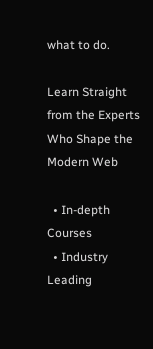what to do.

Learn Straight from the Experts Who Shape the Modern Web

  • In-depth Courses
  • Industry Leading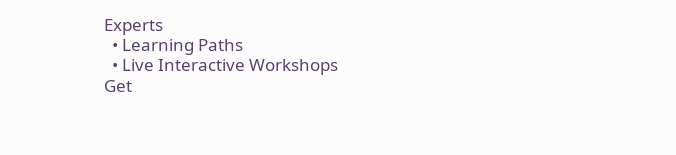Experts
  • Learning Paths
  • Live Interactive Workshops
Get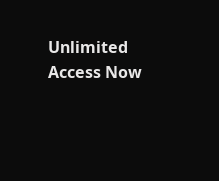Unlimited Access Now